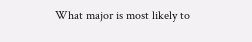What major is most likely to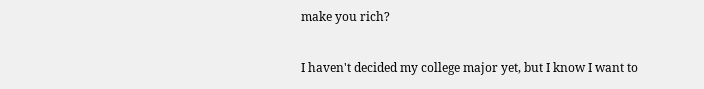make you rich?

I haven't decided my college major yet, but I know I want to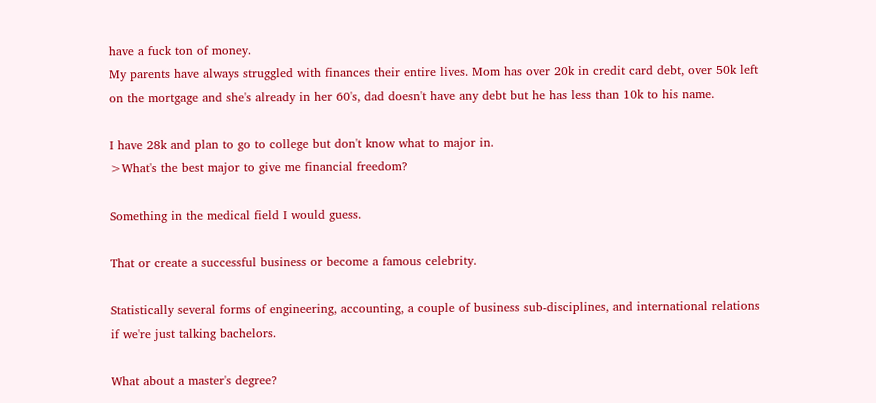have a fuck ton of money.
My parents have always struggled with finances their entire lives. Mom has over 20k in credit card debt, over 50k left on the mortgage and she's already in her 60's, dad doesn't have any debt but he has less than 10k to his name.

I have 28k and plan to go to college but don't know what to major in.
>What's the best major to give me financial freedom?

Something in the medical field I would guess.

That or create a successful business or become a famous celebrity.

Statistically several forms of engineering, accounting, a couple of business sub-disciplines, and international relations if we're just talking bachelors.

What about a master's degree?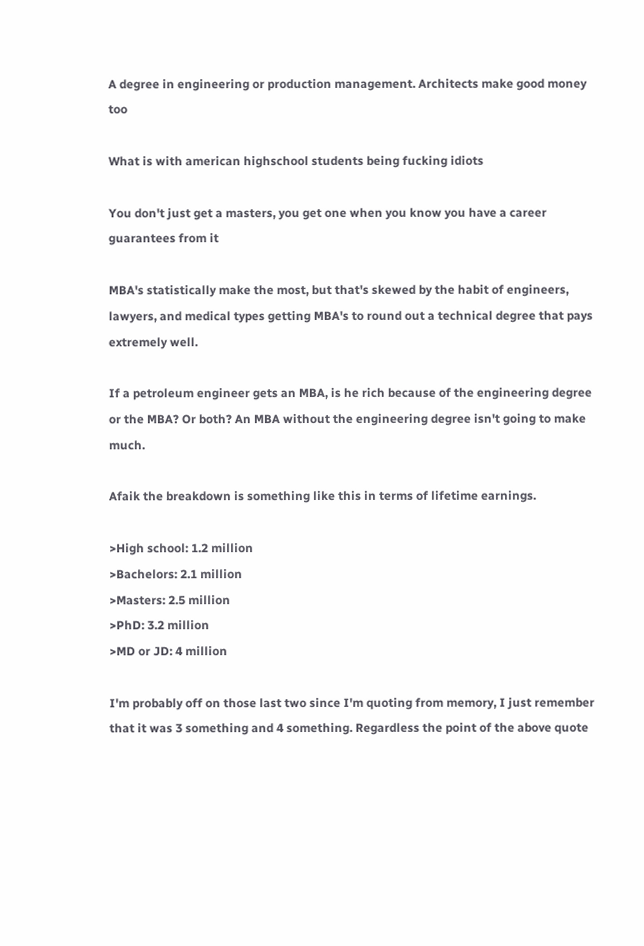A degree in engineering or production management. Architects make good money too

What is with american highschool students being fucking idiots

You don't just get a masters, you get one when you know you have a career guarantees from it

MBA's statistically make the most, but that's skewed by the habit of engineers, lawyers, and medical types getting MBA's to round out a technical degree that pays extremely well.

If a petroleum engineer gets an MBA, is he rich because of the engineering degree or the MBA? Or both? An MBA without the engineering degree isn't going to make much.

Afaik the breakdown is something like this in terms of lifetime earnings.

>High school: 1.2 million
>Bachelors: 2.1 million
>Masters: 2.5 million
>PhD: 3.2 million
>MD or JD: 4 million

I'm probably off on those last two since I'm quoting from memory, I just remember that it was 3 something and 4 something. Regardless the point of the above quote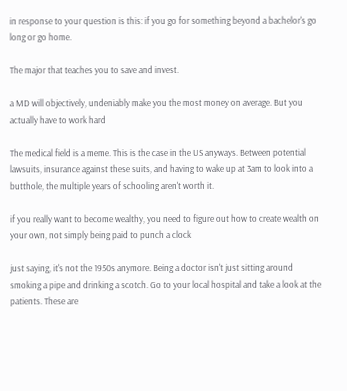in response to your question is this: if you go for something beyond a bachelor's go long or go home.

The major that teaches you to save and invest.

a MD will objectively, undeniably make you the most money on average. But you actually have to work hard

The medical field is a meme. This is the case in the US anyways. Between potential lawsuits, insurance against these suits, and having to wake up at 3am to look into a butthole, the multiple years of schooling aren't worth it.

if you really want to become wealthy, you need to figure out how to create wealth on your own, not simply being paid to punch a clock

just saying, it's not the 1950s anymore. Being a doctor isn't just sitting around smoking a pipe and drinking a scotch. Go to your local hospital and take a look at the patients. These are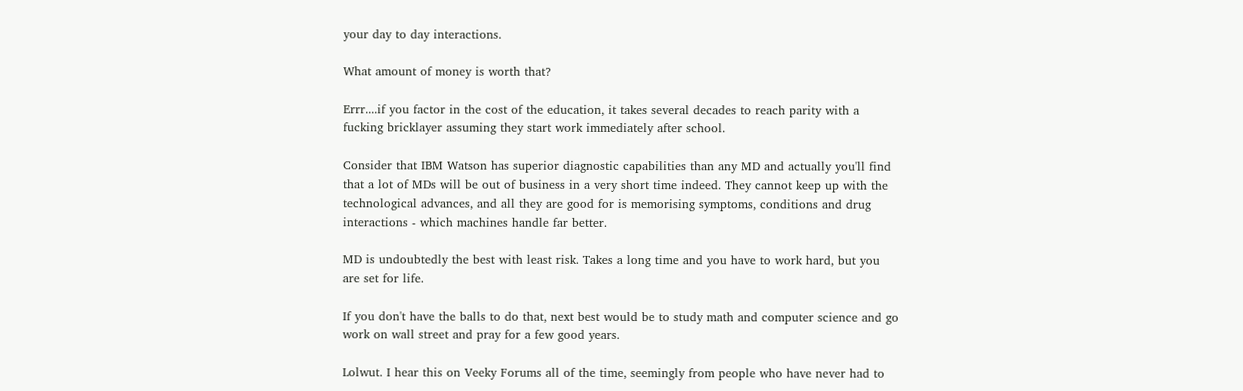your day to day interactions.

What amount of money is worth that?

Errr....if you factor in the cost of the education, it takes several decades to reach parity with a fucking bricklayer assuming they start work immediately after school.

Consider that IBM Watson has superior diagnostic capabilities than any MD and actually you'll find that a lot of MDs will be out of business in a very short time indeed. They cannot keep up with the technological advances, and all they are good for is memorising symptoms, conditions and drug interactions - which machines handle far better.

MD is undoubtedly the best with least risk. Takes a long time and you have to work hard, but you are set for life.

If you don't have the balls to do that, next best would be to study math and computer science and go work on wall street and pray for a few good years.

Lolwut. I hear this on Veeky Forums all of the time, seemingly from people who have never had to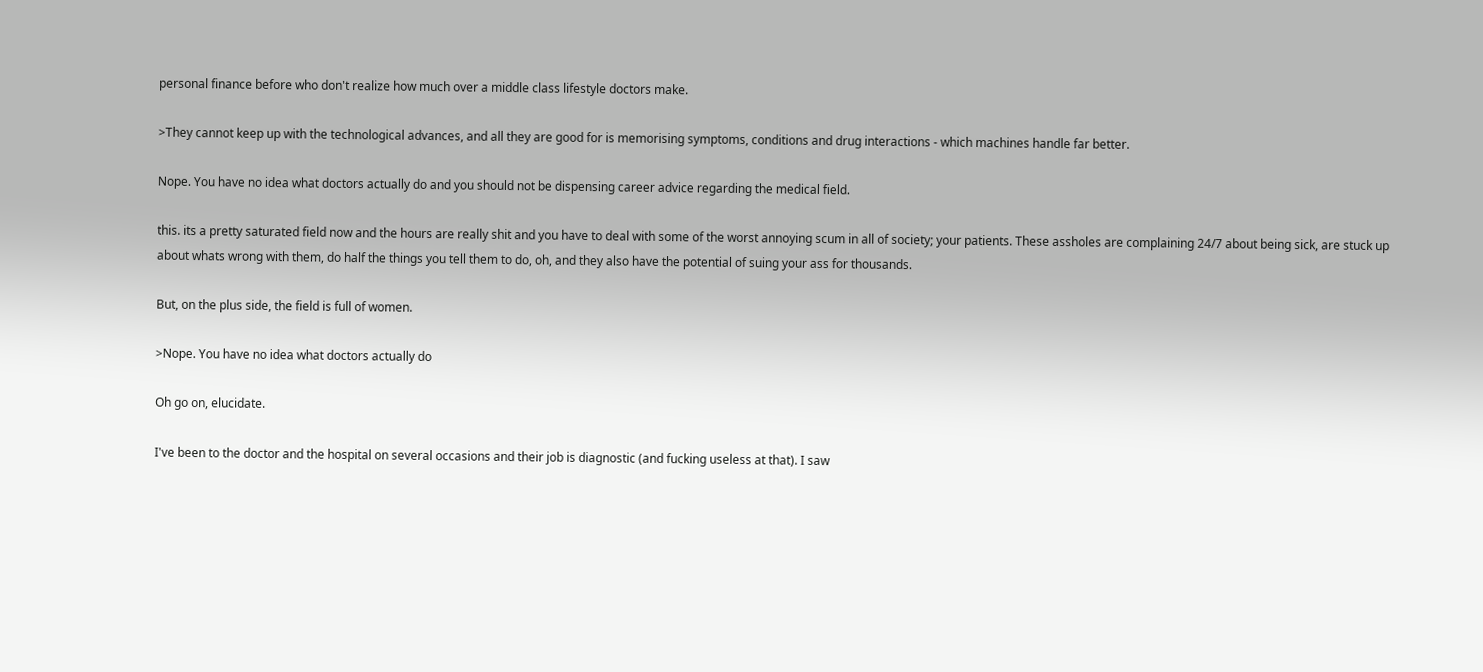personal finance before who don't realize how much over a middle class lifestyle doctors make.

>They cannot keep up with the technological advances, and all they are good for is memorising symptoms, conditions and drug interactions - which machines handle far better.

Nope. You have no idea what doctors actually do and you should not be dispensing career advice regarding the medical field.

this. its a pretty saturated field now and the hours are really shit and you have to deal with some of the worst annoying scum in all of society; your patients. These assholes are complaining 24/7 about being sick, are stuck up about whats wrong with them, do half the things you tell them to do, oh, and they also have the potential of suing your ass for thousands.

But, on the plus side, the field is full of women.

>Nope. You have no idea what doctors actually do

Oh go on, elucidate.

I've been to the doctor and the hospital on several occasions and their job is diagnostic (and fucking useless at that). I saw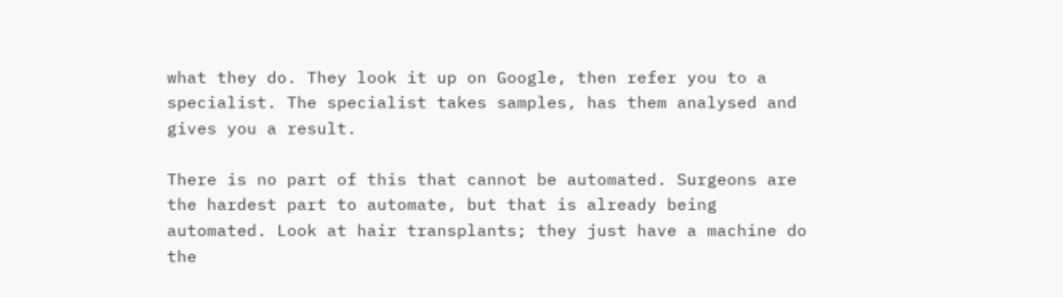what they do. They look it up on Google, then refer you to a specialist. The specialist takes samples, has them analysed and gives you a result.

There is no part of this that cannot be automated. Surgeons are the hardest part to automate, but that is already being automated. Look at hair transplants; they just have a machine do the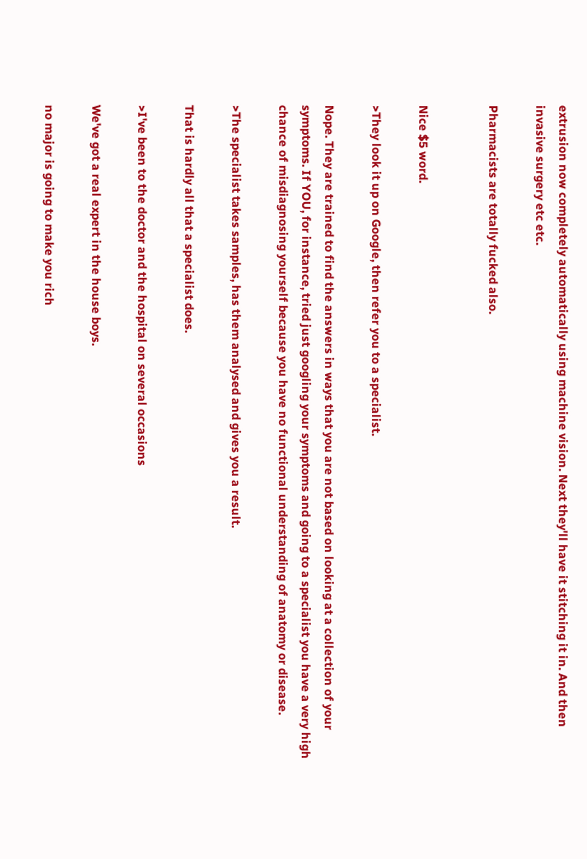extrusion now completely automatically using machine vision. Next they'll have it stitching it in. And then invasive surgery etc etc.

Pharmacists are totally fucked also.


Nice $5 word.

>They look it up on Google, then refer you to a specialist.

Nope. They are trained to find the answers in ways that you are not based on looking at a collection of your symptoms. If YOU, for instance, tried just googling your symptoms and going to a specialist you have a very high chance of misdiagnosing yourself because you have no functional understanding of anatomy or disease.

>The specialist takes samples, has them analysed and gives you a result.

That is hardly all that a specialist does.

>I've been to the doctor and the hospital on several occasions

We've got a real expert in the house boys.

no major is going to make you rich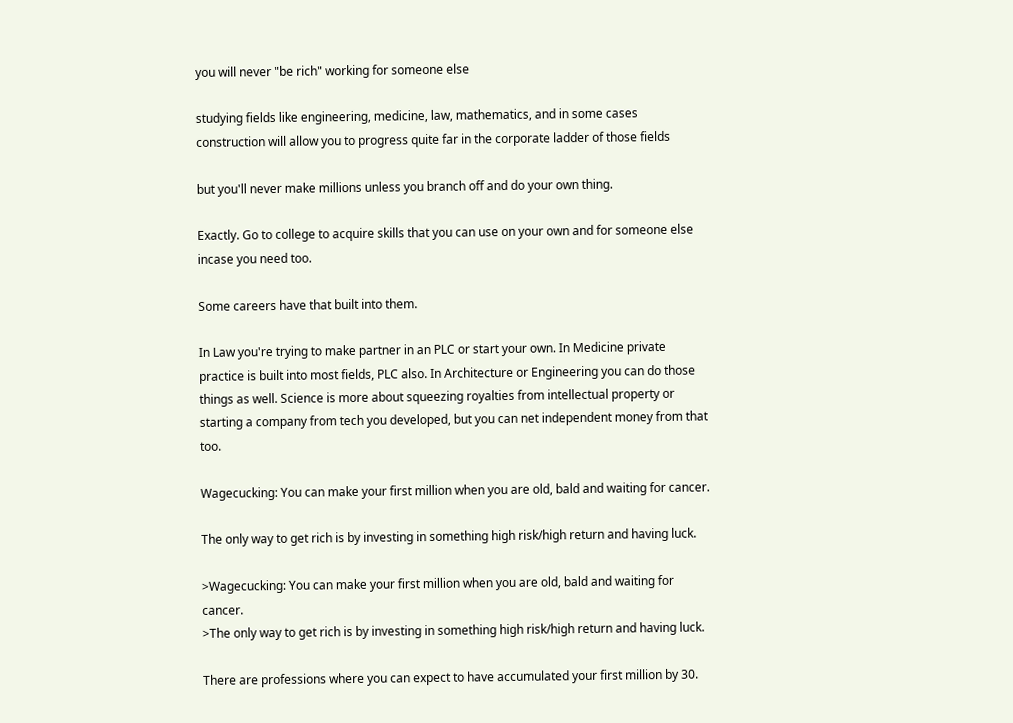you will never "be rich" working for someone else

studying fields like engineering, medicine, law, mathematics, and in some cases construction will allow you to progress quite far in the corporate ladder of those fields

but you'll never make millions unless you branch off and do your own thing.

Exactly. Go to college to acquire skills that you can use on your own and for someone else incase you need too.

Some careers have that built into them.

In Law you're trying to make partner in an PLC or start your own. In Medicine private practice is built into most fields, PLC also. In Architecture or Engineering you can do those things as well. Science is more about squeezing royalties from intellectual property or starting a company from tech you developed, but you can net independent money from that too.

Wagecucking: You can make your first million when you are old, bald and waiting for cancer.

The only way to get rich is by investing in something high risk/high return and having luck.

>Wagecucking: You can make your first million when you are old, bald and waiting for cancer.
>The only way to get rich is by investing in something high risk/high return and having luck.

There are professions where you can expect to have accumulated your first million by 30.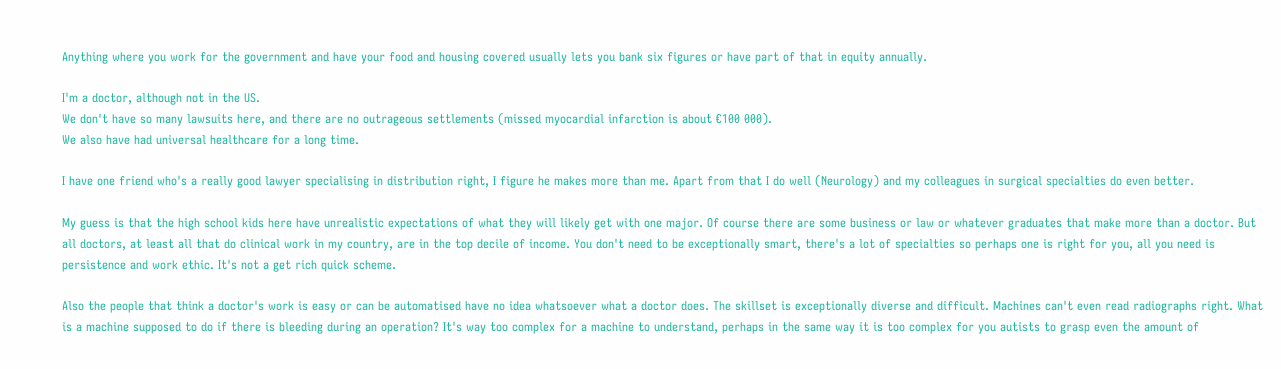Anything where you work for the government and have your food and housing covered usually lets you bank six figures or have part of that in equity annually.

I'm a doctor, although not in the US.
We don't have so many lawsuits here, and there are no outrageous settlements (missed myocardial infarction is about €100 000).
We also have had universal healthcare for a long time.

I have one friend who's a really good lawyer specialising in distribution right, I figure he makes more than me. Apart from that I do well (Neurology) and my colleagues in surgical specialties do even better.

My guess is that the high school kids here have unrealistic expectations of what they will likely get with one major. Of course there are some business or law or whatever graduates that make more than a doctor. But all doctors, at least all that do clinical work in my country, are in the top decile of income. You don't need to be exceptionally smart, there's a lot of specialties so perhaps one is right for you, all you need is persistence and work ethic. It's not a get rich quick scheme.

Also the people that think a doctor's work is easy or can be automatised have no idea whatsoever what a doctor does. The skillset is exceptionally diverse and difficult. Machines can't even read radiographs right. What is a machine supposed to do if there is bleeding during an operation? It's way too complex for a machine to understand, perhaps in the same way it is too complex for you autists to grasp even the amount of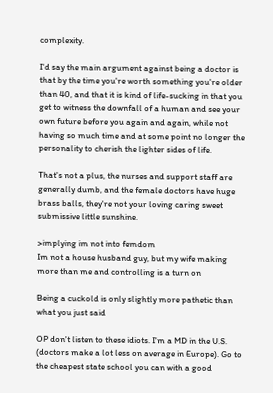complexity.

I'd say the main argument against being a doctor is that by the time you're worth something you're older than 40, and that it is kind of life-sucking in that you get to witness the downfall of a human and see your own future before you again and again, while not having so much time and at some point no longer the personality to cherish the lighter sides of life.

That's not a plus, the nurses and support staff are generally dumb, and the female doctors have huge brass balls, they're not your loving caring sweet submissive little sunshine.

>implying im not into femdom
Im not a house husband guy, but my wife making more than me and controlling is a turn on

Being a cuckold is only slightly more pathetic than what you just said

OP don't listen to these idiots. I'm a MD in the U.S. (doctors make a lot less on average in Europe). Go to the cheapest state school you can with a good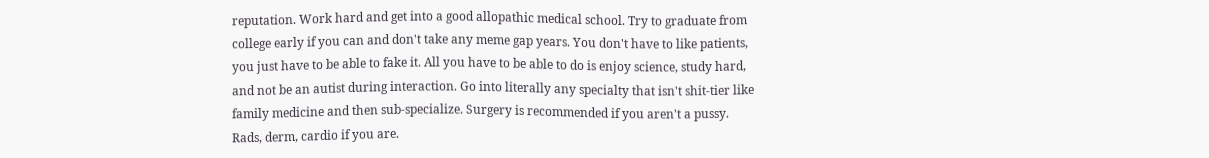reputation. Work hard and get into a good allopathic medical school. Try to graduate from college early if you can and don't take any meme gap years. You don't have to like patients, you just have to be able to fake it. All you have to be able to do is enjoy science, study hard, and not be an autist during interaction. Go into literally any specialty that isn't shit-tier like family medicine and then sub-specialize. Surgery is recommended if you aren't a pussy. Rads, derm, cardio if you are.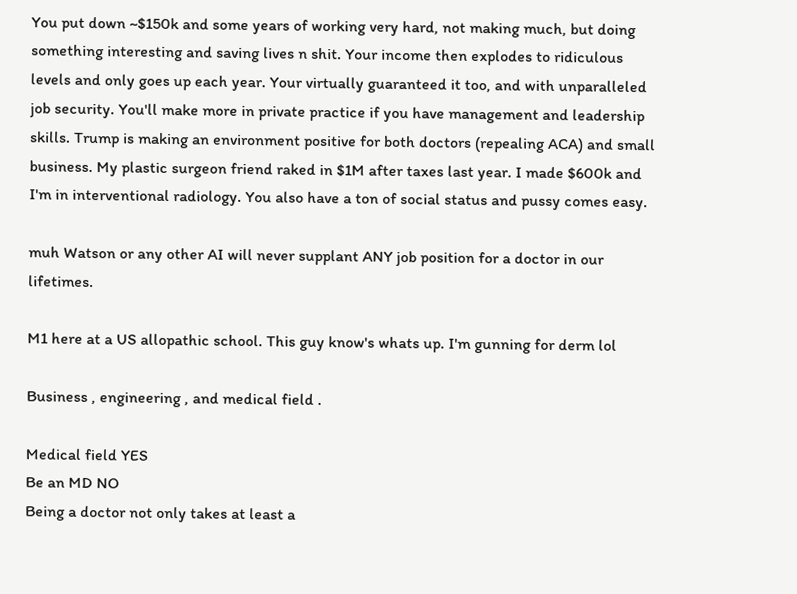You put down ~$150k and some years of working very hard, not making much, but doing something interesting and saving lives n shit. Your income then explodes to ridiculous levels and only goes up each year. Your virtually guaranteed it too, and with unparalleled job security. You'll make more in private practice if you have management and leadership skills. Trump is making an environment positive for both doctors (repealing ACA) and small business. My plastic surgeon friend raked in $1M after taxes last year. I made $600k and I'm in interventional radiology. You also have a ton of social status and pussy comes easy.

muh Watson or any other AI will never supplant ANY job position for a doctor in our lifetimes.

M1 here at a US allopathic school. This guy know's whats up. I'm gunning for derm lol

Business , engineering , and medical field .

Medical field YES
Be an MD NO
Being a doctor not only takes at least a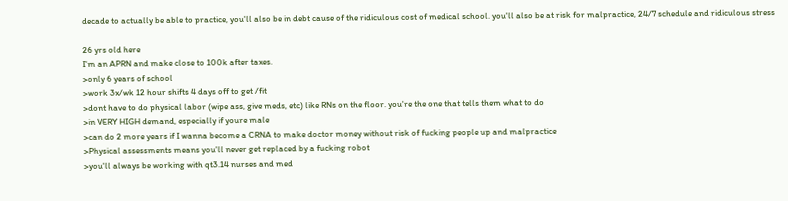decade to actually be able to practice, you'll also be in debt cause of the ridiculous cost of medical school. you'll also be at risk for malpractice, 24/7 schedule and ridiculous stress

26 yrs old here
I'm an APRN and make close to 100k after taxes.
>only 6 years of school
>work 3x/wk 12 hour shifts 4 days off to get /fit
>dont have to do physical labor (wipe ass, give meds, etc) like RNs on the floor. you're the one that tells them what to do
>in VERY HIGH demand, especially if youre male
>can do 2 more years if I wanna become a CRNA to make doctor money without risk of fucking people up and malpractice
>Physical assessments means you'll never get replaced by a fucking robot
>you'll always be working with qt3.14 nurses and med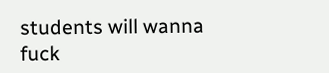students will wanna fuck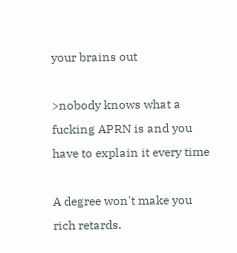your brains out

>nobody knows what a fucking APRN is and you have to explain it every time

A degree won't make you rich retards.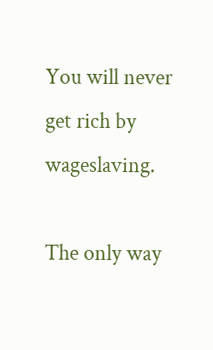You will never get rich by wageslaving.

The only way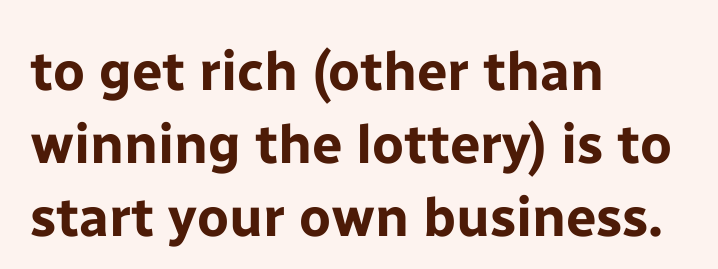to get rich (other than winning the lottery) is to start your own business.